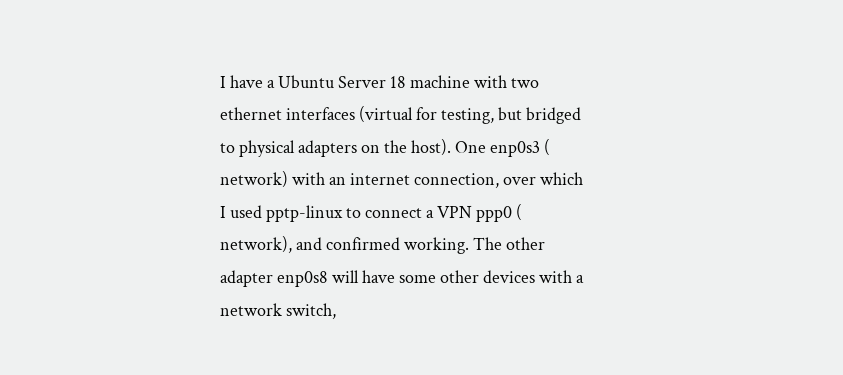I have a Ubuntu Server 18 machine with two ethernet interfaces (virtual for testing, but bridged to physical adapters on the host). One enp0s3 ( network) with an internet connection, over which I used pptp-linux to connect a VPN ppp0 ( network), and confirmed working. The other adapter enp0s8 will have some other devices with a network switch,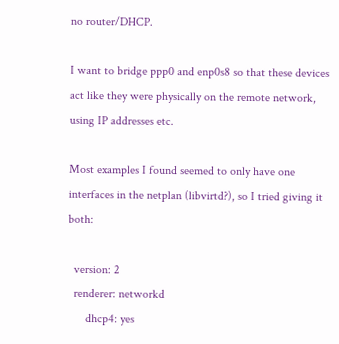no router/DHCP.

I want to bridge ppp0 and enp0s8 so that these devices act like they were physically on the remote network, using IP addresses etc.

Most examples I found seemed to only have one interfaces in the netplan (libvirtd?), so I tried giving it both:

  version: 2
  renderer: networkd
      dhcp4: yes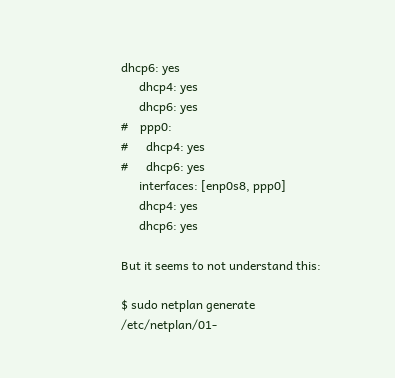dhcp6: yes
      dhcp4: yes
      dhcp6: yes
#    ppp0:
#      dhcp4: yes
#      dhcp6: yes
      interfaces: [enp0s8, ppp0]
      dhcp4: yes
      dhcp6: yes

But it seems to not understand this:

$ sudo netplan generate
/etc/netplan/01-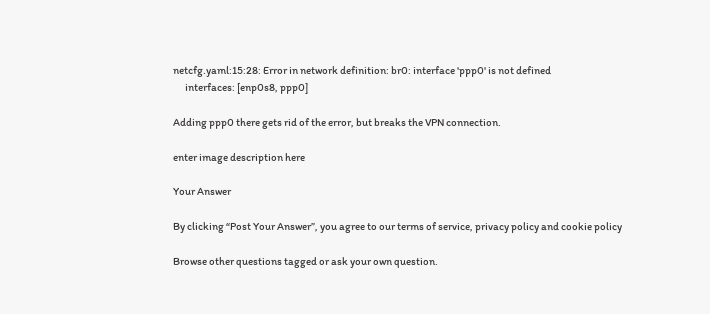netcfg.yaml:15:28: Error in network definition: br0: interface 'ppp0' is not defined
      interfaces: [enp0s8, ppp0]

Adding ppp0 there gets rid of the error, but breaks the VPN connection.

enter image description here

Your Answer

By clicking “Post Your Answer”, you agree to our terms of service, privacy policy and cookie policy

Browse other questions tagged or ask your own question.